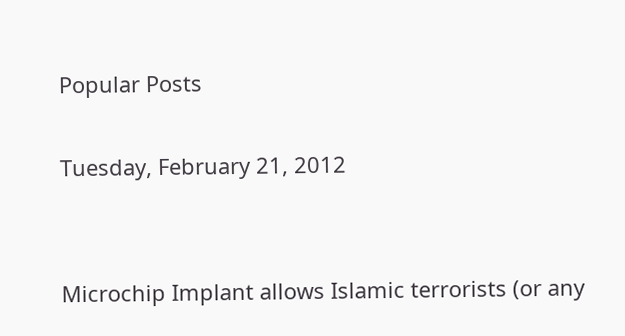Popular Posts

Tuesday, February 21, 2012


Microchip Implant allows Islamic terrorists (or any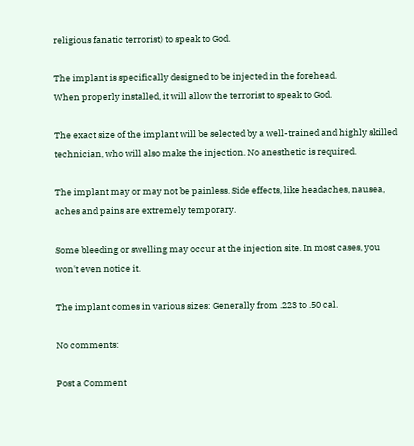religious fanatic terrorist) to speak to God.

The implant is specifically designed to be injected in the forehead.
When properly installed, it will allow the terrorist to speak to God.

The exact size of the implant will be selected by a well-trained and highly skilled technician, who will also make the injection. No anesthetic is required.

The implant may or may not be painless. Side effects, like headaches, nausea, aches and pains are extremely temporary.

Some bleeding or swelling may occur at the injection site. In most cases, you won't even notice it.

The implant comes in various sizes: Generally from .223 to .50 cal.

No comments:

Post a Comment